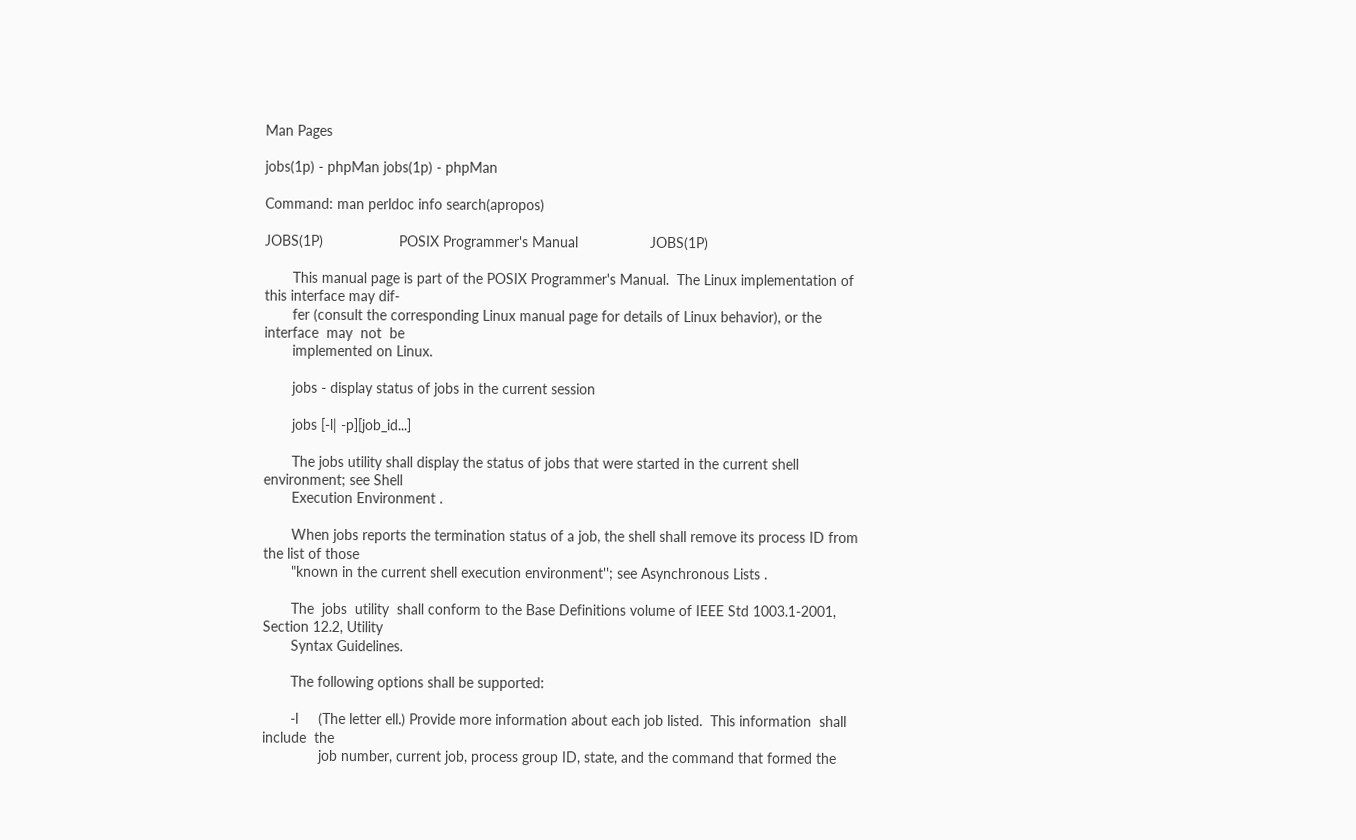Man Pages

jobs(1p) - phpMan jobs(1p) - phpMan

Command: man perldoc info search(apropos)

JOBS(1P)                   POSIX Programmer's Manual                  JOBS(1P)

       This manual page is part of the POSIX Programmer's Manual.  The Linux implementation of this interface may dif-
       fer (consult the corresponding Linux manual page for details of Linux behavior), or the interface  may  not  be
       implemented on Linux.

       jobs - display status of jobs in the current session

       jobs [-l| -p][job_id...]

       The jobs utility shall display the status of jobs that were started in the current shell environment; see Shell
       Execution Environment .

       When jobs reports the termination status of a job, the shell shall remove its process ID from the list of those
       "known in the current shell execution environment''; see Asynchronous Lists .

       The  jobs  utility  shall conform to the Base Definitions volume of IEEE Std 1003.1-2001, Section 12.2, Utility
       Syntax Guidelines.

       The following options shall be supported:

       -l     (The letter ell.) Provide more information about each job listed.  This information  shall  include  the
              job number, current job, process group ID, state, and the command that formed the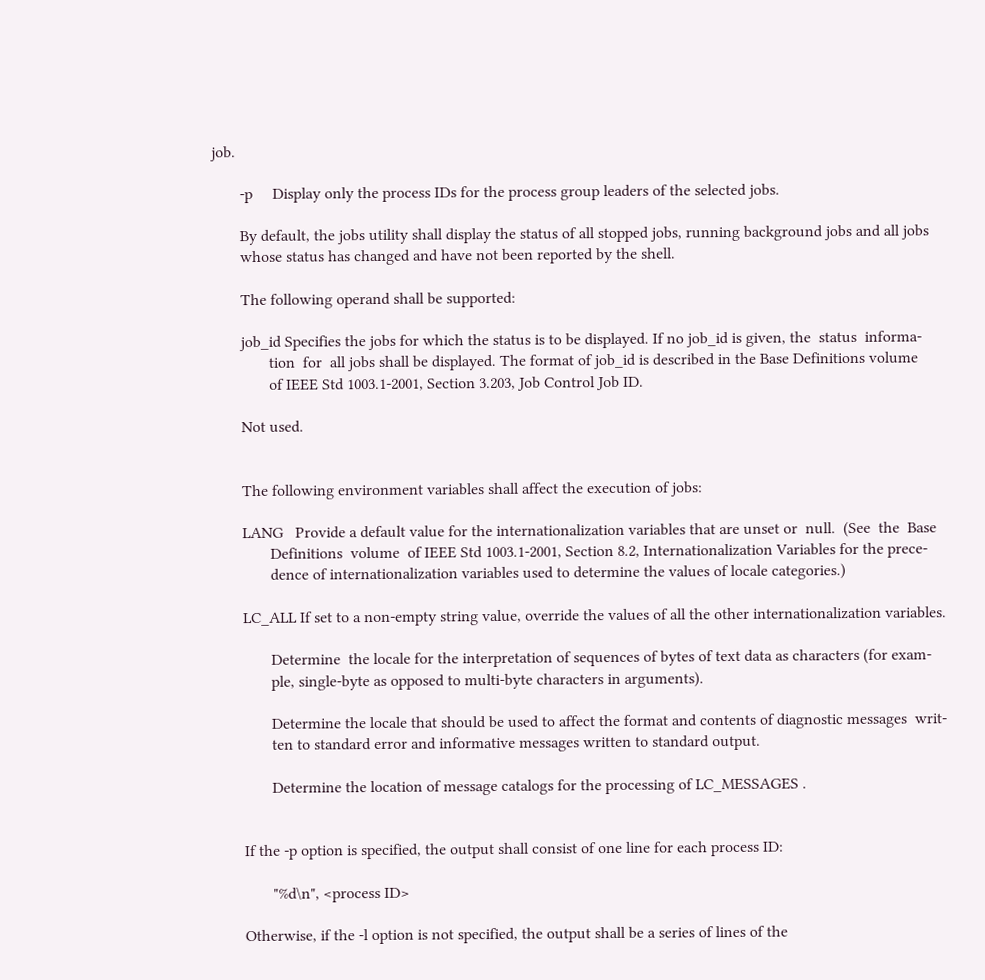job.

       -p     Display only the process IDs for the process group leaders of the selected jobs.

       By default, the jobs utility shall display the status of all stopped jobs, running background jobs and all jobs
       whose status has changed and have not been reported by the shell.

       The following operand shall be supported:

       job_id Specifies the jobs for which the status is to be displayed. If no job_id is given, the  status  informa-
              tion  for  all jobs shall be displayed. The format of job_id is described in the Base Definitions volume
              of IEEE Std 1003.1-2001, Section 3.203, Job Control Job ID.

       Not used.


       The following environment variables shall affect the execution of jobs:

       LANG   Provide a default value for the internationalization variables that are unset or  null.  (See  the  Base
              Definitions  volume  of IEEE Std 1003.1-2001, Section 8.2, Internationalization Variables for the prece-
              dence of internationalization variables used to determine the values of locale categories.)

       LC_ALL If set to a non-empty string value, override the values of all the other internationalization variables.

              Determine  the locale for the interpretation of sequences of bytes of text data as characters (for exam-
              ple, single-byte as opposed to multi-byte characters in arguments).

              Determine the locale that should be used to affect the format and contents of diagnostic messages  writ-
              ten to standard error and informative messages written to standard output.

              Determine the location of message catalogs for the processing of LC_MESSAGES .


       If the -p option is specified, the output shall consist of one line for each process ID:

              "%d\n", <process ID>

       Otherwise, if the -l option is not specified, the output shall be a series of lines of the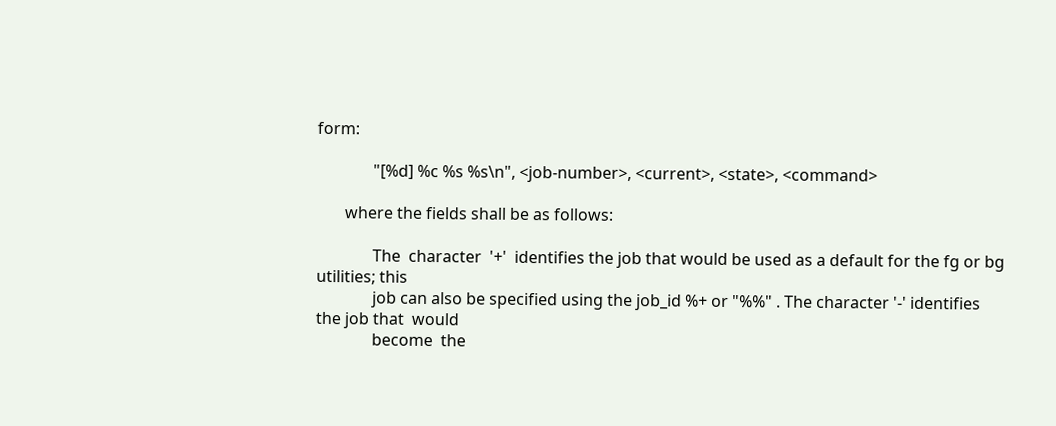form:

              "[%d] %c %s %s\n", <job-number>, <current>, <state>, <command>

       where the fields shall be as follows:

              The  character  '+'  identifies the job that would be used as a default for the fg or bg utilities; this
              job can also be specified using the job_id %+ or "%%" . The character '-' identifies the job that  would
              become  the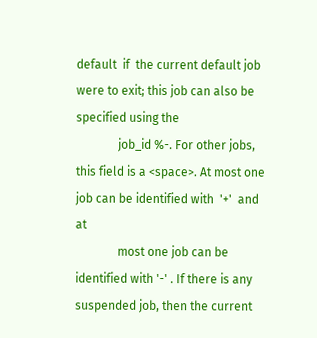default  if  the current default job were to exit; this job can also be specified using the
              job_id %-. For other jobs, this field is a <space>. At most one job can be identified with  '+'  and  at
              most one job can be identified with '-' . If there is any suspended job, then the current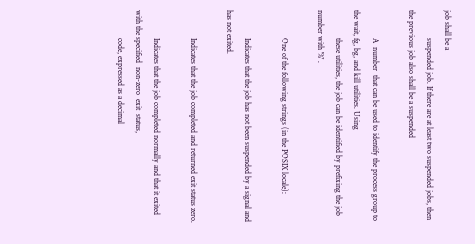job shall be a
              suspended job. If there are at least two suspended jobs, then the previous job also shall be a suspended

              A  number  that can be used to identify the process group to the wait, fg, bg, and kill utilities. Using
              these utilities, the job can be identified by prefixing the job number with '%' .

              One of the following strings (in the POSIX locale):

              Indicates that the job has not been suspended by a signal and has not exited.

              Indicates that the job completed and returned exit status zero.

              Indicates that the job completed normally and that it exited with the specified  non-zero  exit  status,
              code, expressed as a decimal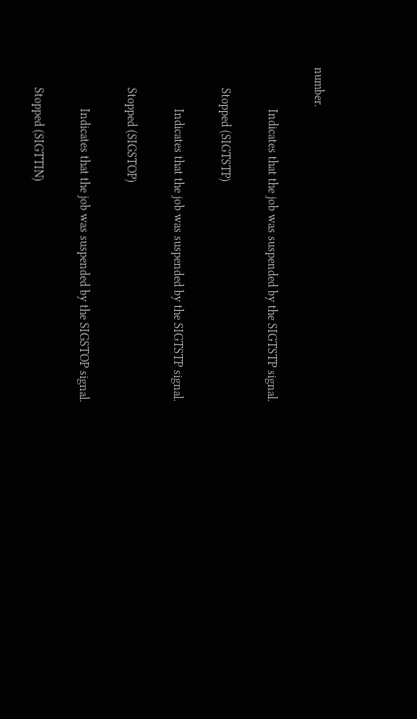number.

              Indicates that the job was suspended by the SIGTSTP signal.

       Stopped (SIGTSTP)

              Indicates that the job was suspended by the SIGTSTP signal.

       Stopped (SIGSTOP)

              Indicates that the job was suspended by the SIGSTOP signal.

       Stopped (SIGTTIN)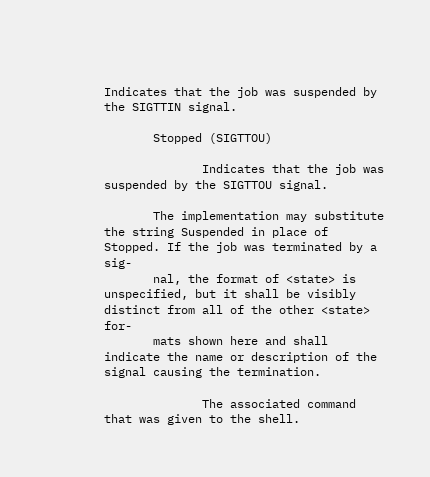Indicates that the job was suspended by the SIGTTIN signal.

       Stopped (SIGTTOU)

              Indicates that the job was suspended by the SIGTTOU signal.

       The implementation may substitute the string Suspended in place of Stopped. If the job was terminated by a sig-
       nal, the format of <state> is unspecified, but it shall be visibly distinct from all of the other <state>  for-
       mats shown here and shall indicate the name or description of the signal causing the termination.

              The associated command that was given to the shell.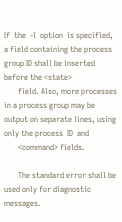If  the  -l  option  is specified, a field containing the process group ID shall be inserted before the <state>
       field. Also, more processes in a process group may be output on separate lines, using only the process  ID  and
       <command> fields.

       The standard error shall be used only for diagnostic messages.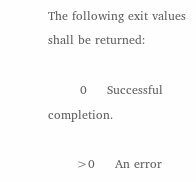The following exit values shall be returned:

        0     Successful completion.

       >0     An error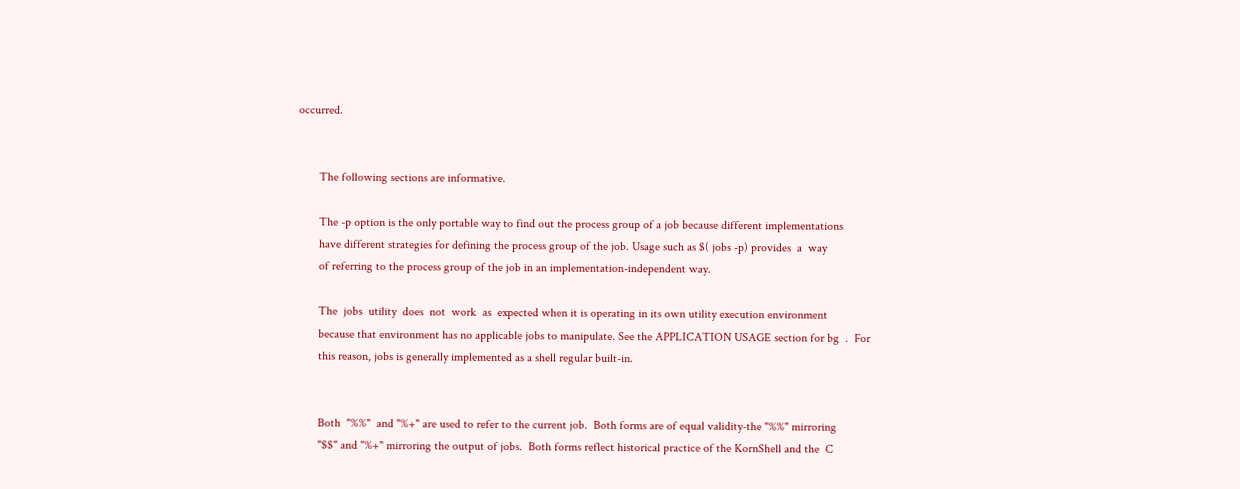occurred.


       The following sections are informative.

       The -p option is the only portable way to find out the process group of a job because different implementations
       have different strategies for defining the process group of the job. Usage such as $( jobs -p) provides  a  way
       of referring to the process group of the job in an implementation-independent way.

       The  jobs  utility  does  not  work  as  expected when it is operating in its own utility execution environment
       because that environment has no applicable jobs to manipulate. See the APPLICATION USAGE section for bg  .  For
       this reason, jobs is generally implemented as a shell regular built-in.


       Both  "%%"  and "%+" are used to refer to the current job.  Both forms are of equal validity-the "%%" mirroring
       "$$" and "%+" mirroring the output of jobs.  Both forms reflect historical practice of the KornShell and the  C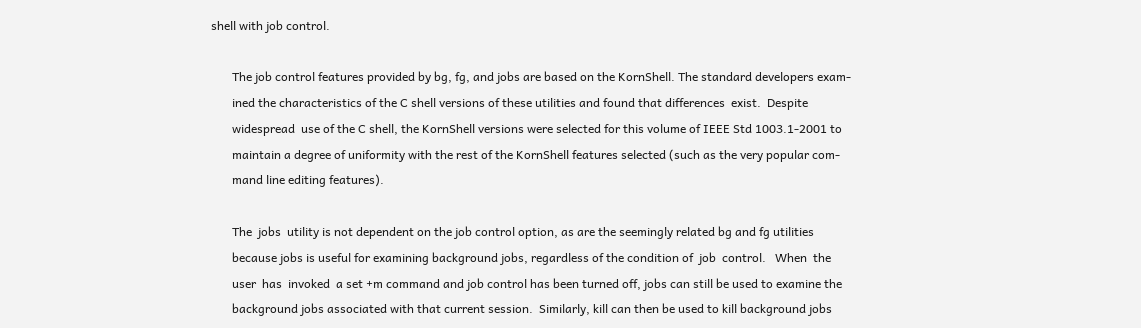shell with job control.

       The job control features provided by bg, fg, and jobs are based on the KornShell. The standard developers exam-
       ined the characteristics of the C shell versions of these utilities and found that differences  exist.  Despite
       widespread  use of the C shell, the KornShell versions were selected for this volume of IEEE Std 1003.1-2001 to
       maintain a degree of uniformity with the rest of the KornShell features selected (such as the very popular com-
       mand line editing features).

       The  jobs  utility is not dependent on the job control option, as are the seemingly related bg and fg utilities
       because jobs is useful for examining background jobs, regardless of the condition of  job  control.   When  the
       user  has  invoked  a set +m command and job control has been turned off, jobs can still be used to examine the
       background jobs associated with that current session.  Similarly, kill can then be used to kill background jobs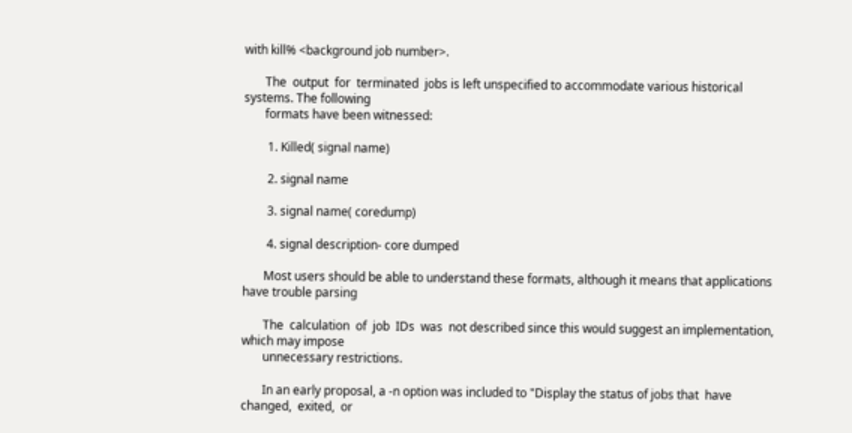with kill% <background job number>.

       The  output  for  terminated  jobs is left unspecified to accommodate various historical systems. The following
       formats have been witnessed:

        1. Killed( signal name)

        2. signal name

        3. signal name( coredump)

        4. signal description- core dumped

       Most users should be able to understand these formats, although it means that applications have trouble parsing

       The  calculation  of  job  IDs  was  not described since this would suggest an implementation, which may impose
       unnecessary restrictions.

       In an early proposal, a -n option was included to "Display the status of jobs that  have  changed,  exited,  or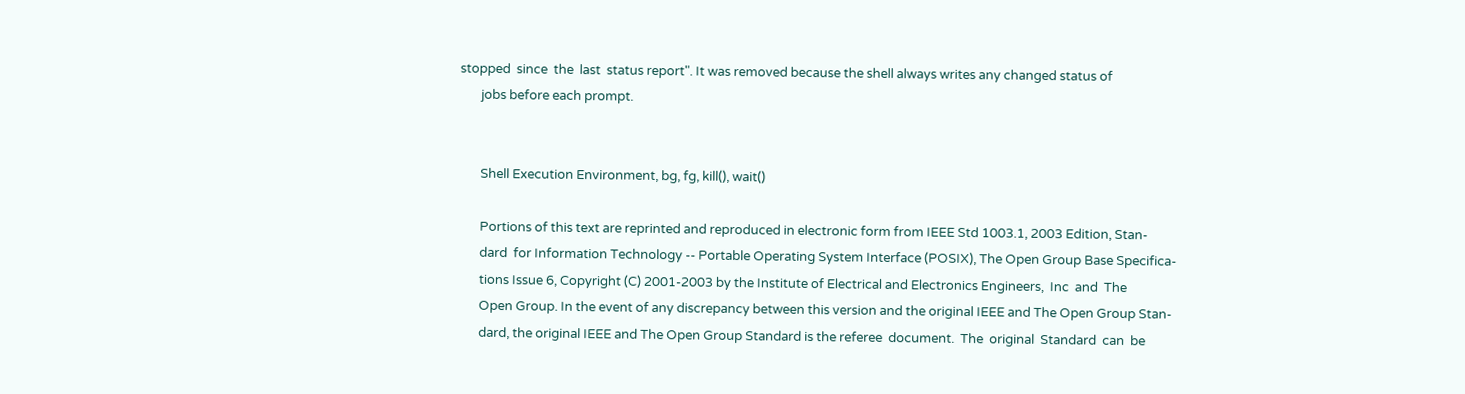stopped  since  the  last  status report". It was removed because the shell always writes any changed status of
       jobs before each prompt.


       Shell Execution Environment, bg, fg, kill(), wait()

       Portions of this text are reprinted and reproduced in electronic form from IEEE Std 1003.1, 2003 Edition, Stan-
       dard  for Information Technology -- Portable Operating System Interface (POSIX), The Open Group Base Specifica-
       tions Issue 6, Copyright (C) 2001-2003 by the Institute of Electrical and Electronics Engineers,  Inc  and  The
       Open Group. In the event of any discrepancy between this version and the original IEEE and The Open Group Stan-
       dard, the original IEEE and The Open Group Standard is the referee  document.  The  original  Standard  can  be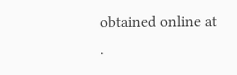obtained online at .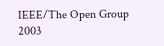IEEE/The Open Group                  2003